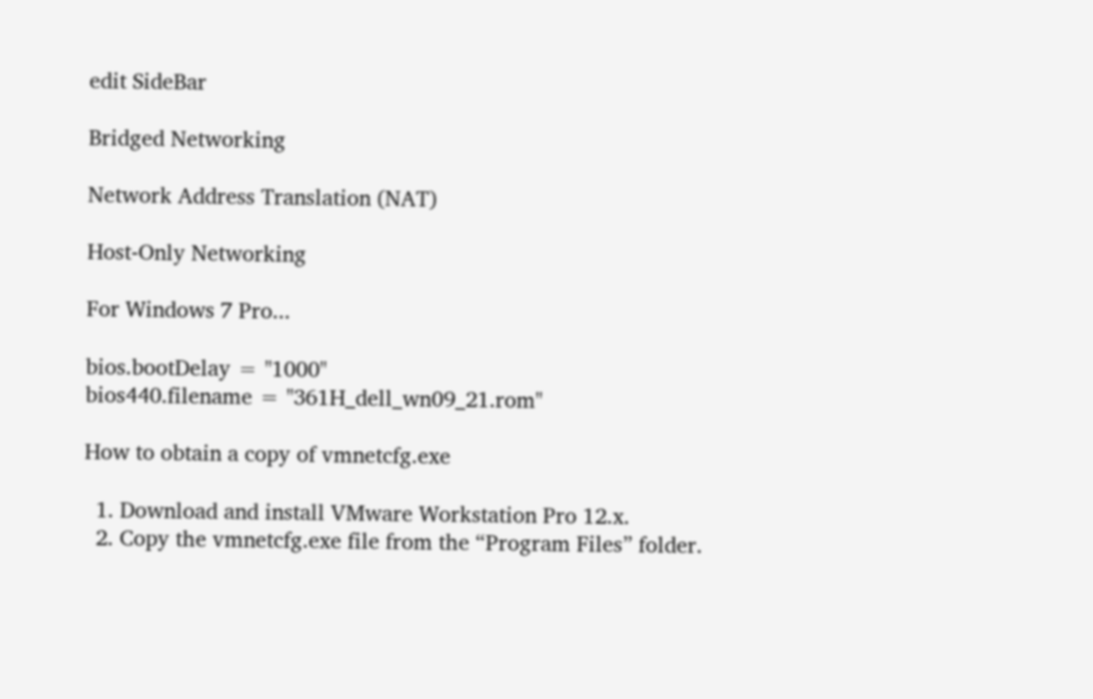edit SideBar

Bridged Networking

Network Address Translation (NAT)

Host-Only Networking

For Windows 7 Pro...

bios.bootDelay = "1000"
bios440.filename = "361H_dell_wn09_21.rom"

How to obtain a copy of vmnetcfg.exe

  1. Download and install VMware Workstation Pro 12.x.
  2. Copy the vmnetcfg.exe file from the “Program Files” folder.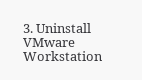3. Uninstall VMware Workstation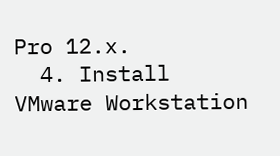Pro 12.x.
  4. Install VMware Workstation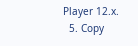Player 12.x.
  5. Copy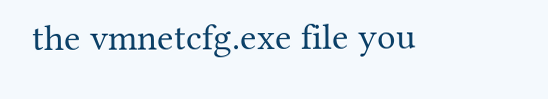the vmnetcfg.exe file you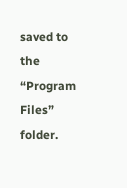saved to the “Program Files” folder.